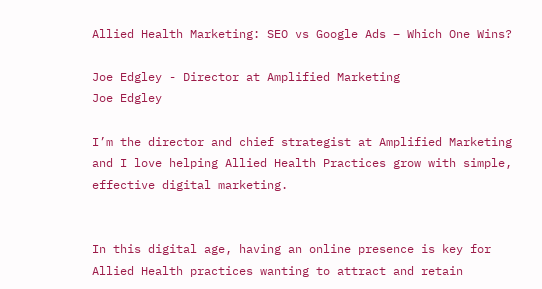Allied Health Marketing: SEO vs Google Ads – Which One Wins?

Joe Edgley - Director at Amplified Marketing
Joe Edgley

I’m the director and chief strategist at Amplified Marketing and I love helping Allied Health Practices grow with simple, effective digital marketing.


In this digital age, having an online presence is key for Allied Health practices wanting to attract and retain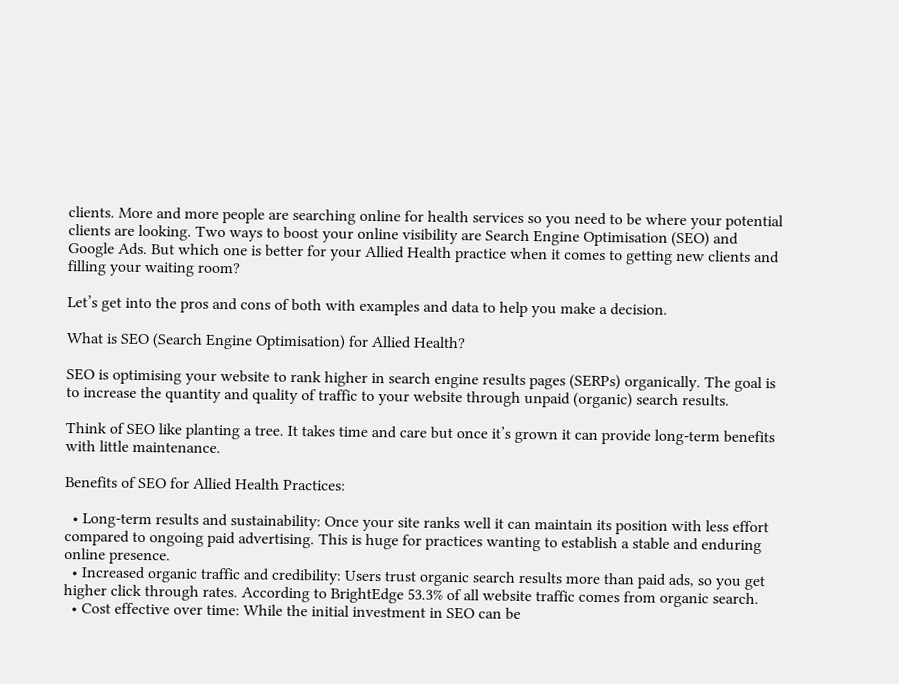clients. More and more people are searching online for health services so you need to be where your potential clients are looking. Two ways to boost your online visibility are Search Engine Optimisation (SEO) and Google Ads. But which one is better for your Allied Health practice when it comes to getting new clients and filling your waiting room?

Let’s get into the pros and cons of both with examples and data to help you make a decision.

What is SEO (Search Engine Optimisation) for Allied Health?

SEO is optimising your website to rank higher in search engine results pages (SERPs) organically. The goal is to increase the quantity and quality of traffic to your website through unpaid (organic) search results.

Think of SEO like planting a tree. It takes time and care but once it’s grown it can provide long-term benefits with little maintenance.

Benefits of SEO for Allied Health Practices:

  • Long-term results and sustainability: Once your site ranks well it can maintain its position with less effort compared to ongoing paid advertising. This is huge for practices wanting to establish a stable and enduring online presence.
  • Increased organic traffic and credibility: Users trust organic search results more than paid ads, so you get higher click through rates. According to BrightEdge 53.3% of all website traffic comes from organic search.
  • Cost effective over time: While the initial investment in SEO can be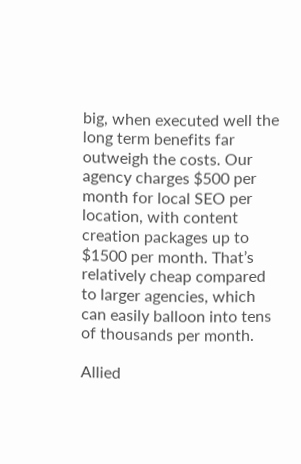big, when executed well the long term benefits far outweigh the costs. Our agency charges $500 per month for local SEO per location, with content creation packages up to $1500 per month. That’s relatively cheap compared to larger agencies, which can easily balloon into tens of thousands per month.

Allied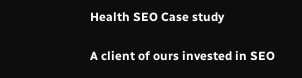Health SEO Case study

A client of ours invested in SEO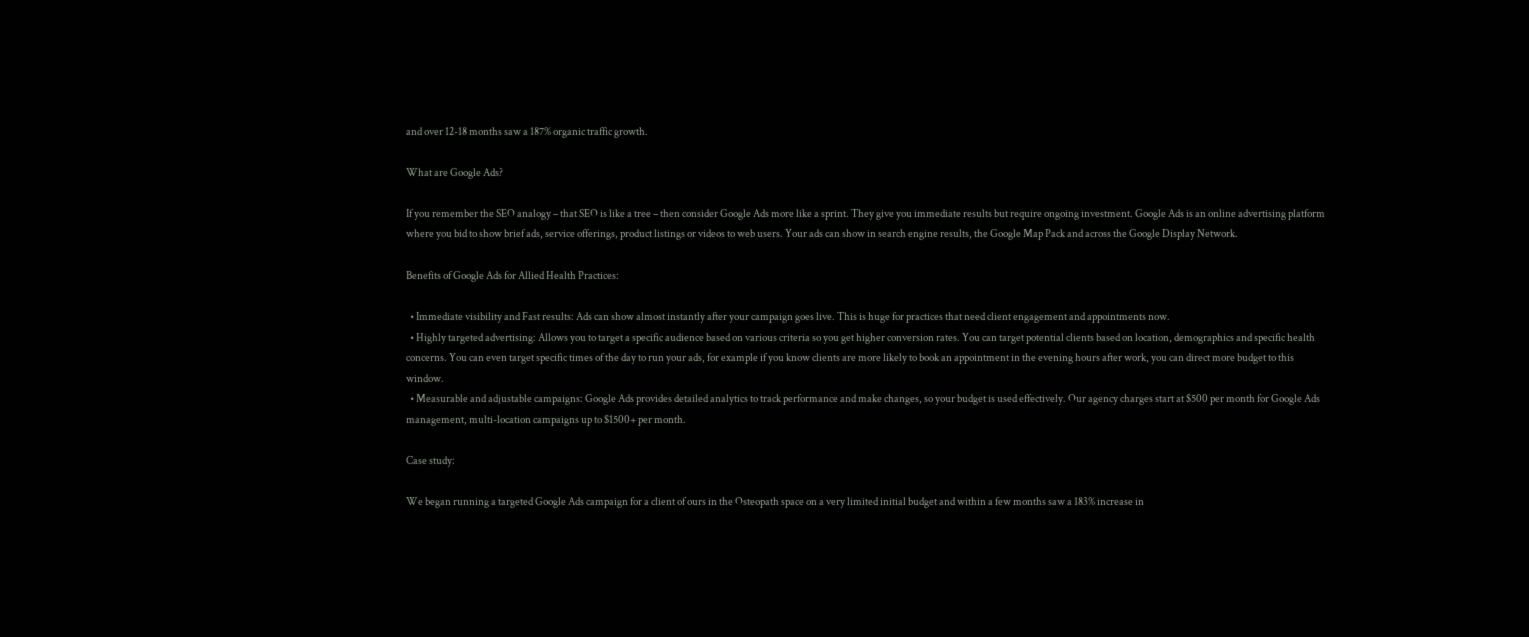and over 12-18 months saw a 187% organic traffic growth.

What are Google Ads?

If you remember the SEO analogy – that SEO is like a tree – then consider Google Ads more like a sprint. They give you immediate results but require ongoing investment. Google Ads is an online advertising platform where you bid to show brief ads, service offerings, product listings or videos to web users. Your ads can show in search engine results, the Google Map Pack and across the Google Display Network.

Benefits of Google Ads for Allied Health Practices:

  • Immediate visibility and Fast results: Ads can show almost instantly after your campaign goes live. This is huge for practices that need client engagement and appointments now.
  • Highly targeted advertising: Allows you to target a specific audience based on various criteria so you get higher conversion rates. You can target potential clients based on location, demographics and specific health concerns. You can even target specific times of the day to run your ads, for example if you know clients are more likely to book an appointment in the evening hours after work, you can direct more budget to this window.
  • Measurable and adjustable campaigns: Google Ads provides detailed analytics to track performance and make changes, so your budget is used effectively. Our agency charges start at $500 per month for Google Ads management, multi-location campaigns up to $1500+ per month.

Case study:

We began running a targeted Google Ads campaign for a client of ours in the Osteopath space on a very limited initial budget and within a few months saw a 183% increase in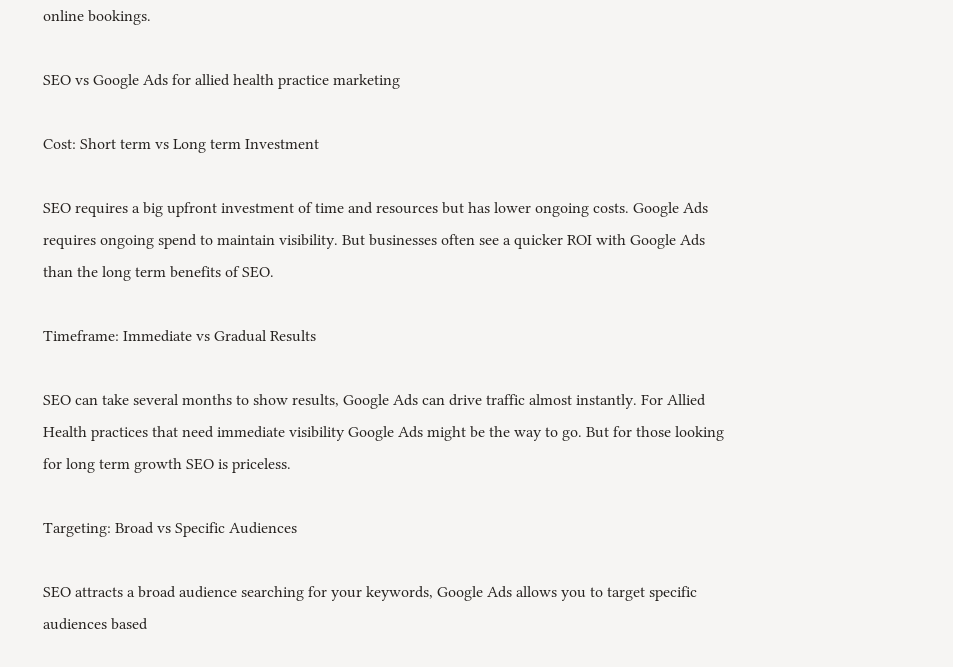online bookings.

SEO vs Google Ads for allied health practice marketing

Cost: Short term vs Long term Investment

SEO requires a big upfront investment of time and resources but has lower ongoing costs. Google Ads requires ongoing spend to maintain visibility. But businesses often see a quicker ROI with Google Ads than the long term benefits of SEO.

Timeframe: Immediate vs Gradual Results

SEO can take several months to show results, Google Ads can drive traffic almost instantly. For Allied Health practices that need immediate visibility Google Ads might be the way to go. But for those looking for long term growth SEO is priceless.

Targeting: Broad vs Specific Audiences

SEO attracts a broad audience searching for your keywords, Google Ads allows you to target specific audiences based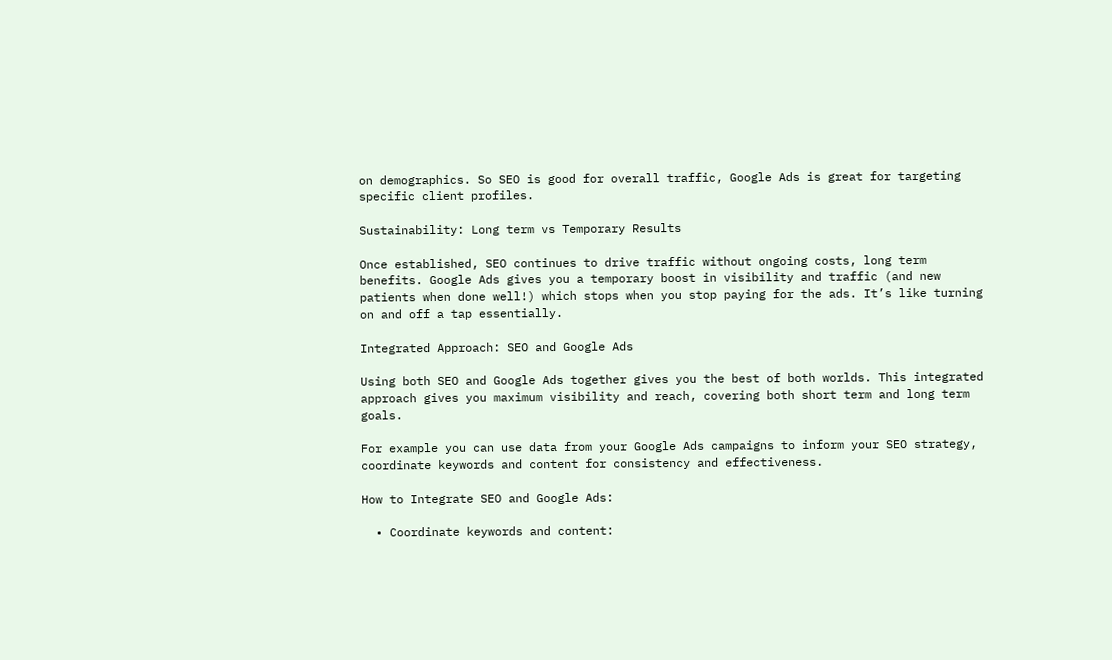on demographics. So SEO is good for overall traffic, Google Ads is great for targeting specific client profiles.

Sustainability: Long term vs Temporary Results

Once established, SEO continues to drive traffic without ongoing costs, long term benefits. Google Ads gives you a temporary boost in visibility and traffic (and new patients when done well!) which stops when you stop paying for the ads. It’s like turning on and off a tap essentially.

Integrated Approach: SEO and Google Ads

Using both SEO and Google Ads together gives you the best of both worlds. This integrated approach gives you maximum visibility and reach, covering both short term and long term goals.

For example you can use data from your Google Ads campaigns to inform your SEO strategy, coordinate keywords and content for consistency and effectiveness.

How to Integrate SEO and Google Ads:

  • Coordinate keywords and content: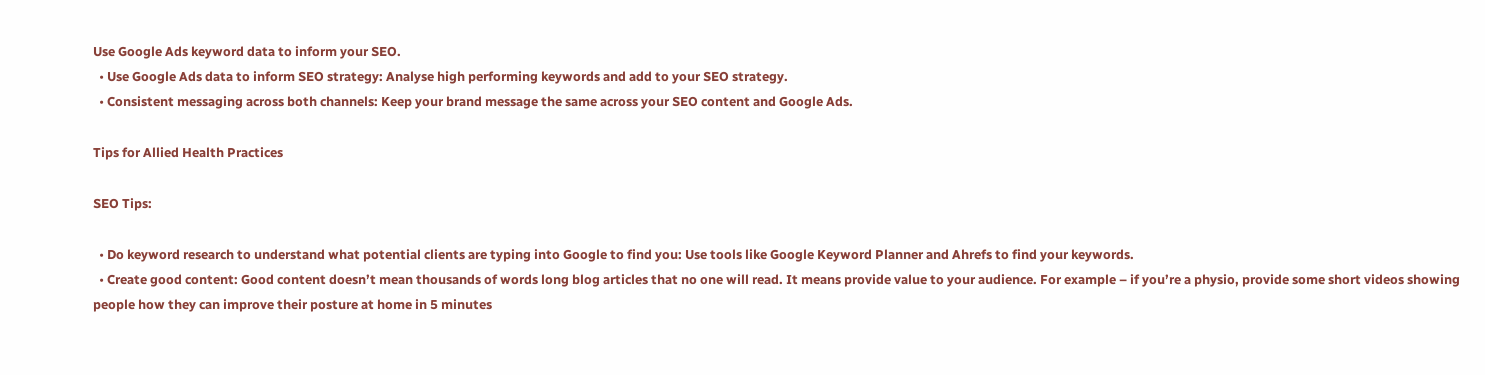Use Google Ads keyword data to inform your SEO.
  • Use Google Ads data to inform SEO strategy: Analyse high performing keywords and add to your SEO strategy.
  • Consistent messaging across both channels: Keep your brand message the same across your SEO content and Google Ads.

Tips for Allied Health Practices

SEO Tips:

  • Do keyword research to understand what potential clients are typing into Google to find you: Use tools like Google Keyword Planner and Ahrefs to find your keywords.
  • Create good content: Good content doesn’t mean thousands of words long blog articles that no one will read. It means provide value to your audience. For example – if you’re a physio, provide some short videos showing people how they can improve their posture at home in 5 minutes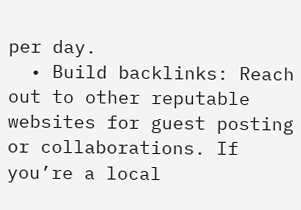per day.
  • Build backlinks: Reach out to other reputable websites for guest posting or collaborations. If you’re a local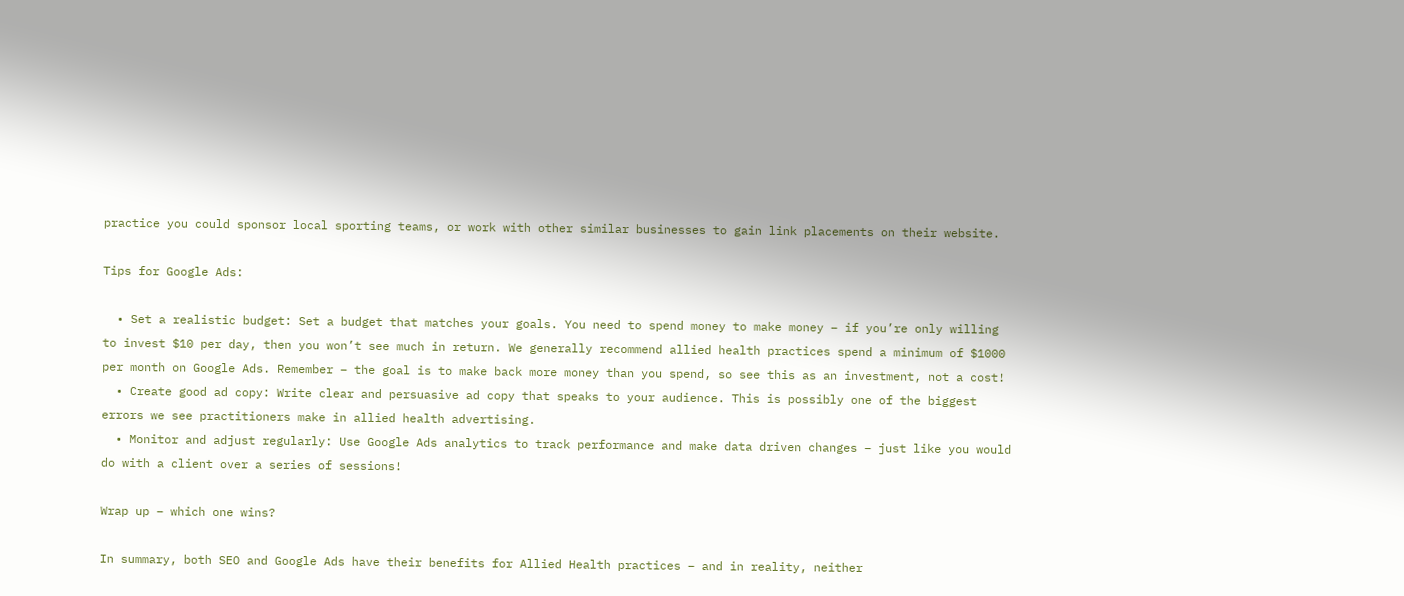practice you could sponsor local sporting teams, or work with other similar businesses to gain link placements on their website.

Tips for Google Ads:

  • Set a realistic budget: Set a budget that matches your goals. You need to spend money to make money – if you’re only willing to invest $10 per day, then you won’t see much in return. We generally recommend allied health practices spend a minimum of $1000 per month on Google Ads. Remember – the goal is to make back more money than you spend, so see this as an investment, not a cost!
  • Create good ad copy: Write clear and persuasive ad copy that speaks to your audience. This is possibly one of the biggest errors we see practitioners make in allied health advertising.
  • Monitor and adjust regularly: Use Google Ads analytics to track performance and make data driven changes – just like you would do with a client over a series of sessions!

Wrap up – which one wins?

In summary, both SEO and Google Ads have their benefits for Allied Health practices – and in reality, neither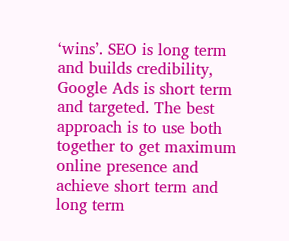‘wins’. SEO is long term and builds credibility, Google Ads is short term and targeted. The best approach is to use both together to get maximum online presence and achieve short term and long term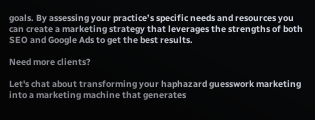goals. By assessing your practice’s specific needs and resources you can create a marketing strategy that leverages the strengths of both SEO and Google Ads to get the best results.

Need more clients?

Let's chat about transforming your haphazard guesswork marketing into a marketing machine that generates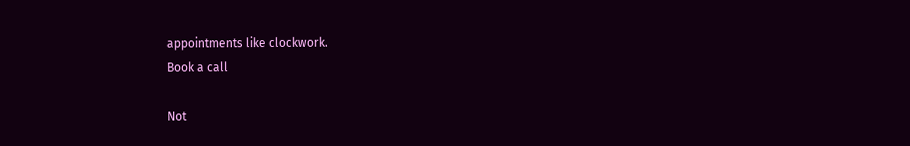appointments like clockwork.
Book a call

Not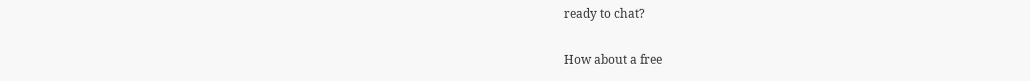ready to chat?

How about a free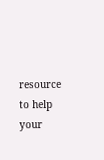resource to help your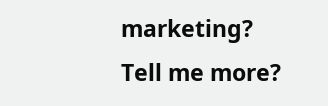marketing?
Tell me more?